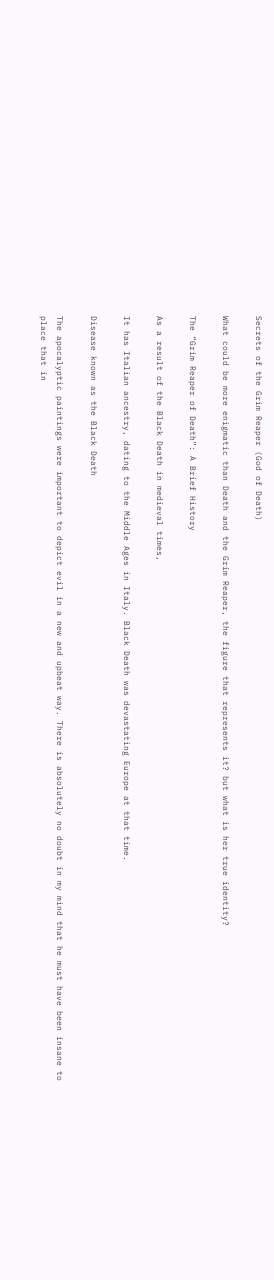Secrets of the Grim Reaper (God of Death)

What could be more enigmatic than Death and the Grim Reaper, the figure that represents it? but what is her true identity?

The “Grim Reaper of Death”: A Brief History

As a result of the Black Death in medieval times,

It has Italian ancestry, dating to the Middle Ages in Italy. Black Death was devastating Europe at that time.

Disease known as the Black Death

The apocalyptic paintings were important to depict evil in a new and upbeat way. There is absolutely no doubt in my mind that he must have been insane to place that in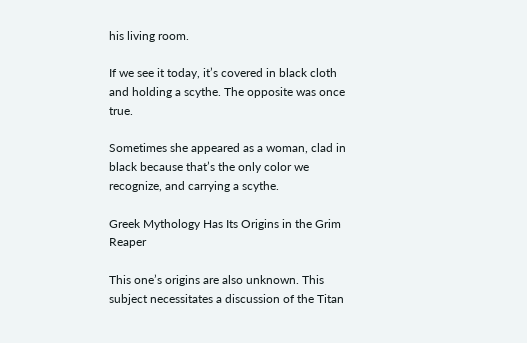his living room.

If we see it today, it’s covered in black cloth and holding a scythe. The opposite was once true.

Sometimes she appeared as a woman, clad in black because that’s the only color we recognize, and carrying a scythe.

Greek Mythology Has Its Origins in the Grim Reaper

This one’s origins are also unknown. This subject necessitates a discussion of the Titan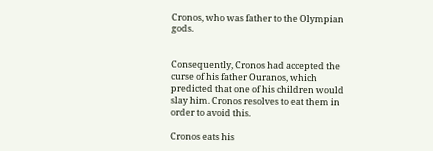Cronos, who was father to the Olympian gods.


Consequently, Cronos had accepted the curse of his father Ouranos, which predicted that one of his children would slay him. Cronos resolves to eat them in order to avoid this.

Cronos eats his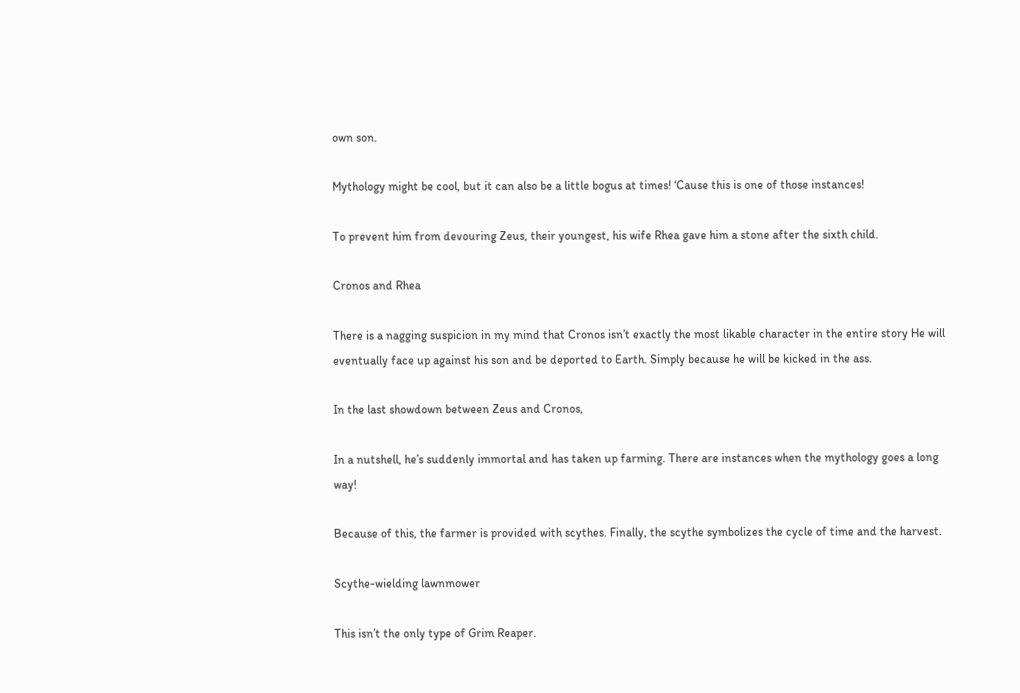own son.

Mythology might be cool, but it can also be a little bogus at times! ‘Cause this is one of those instances!

To prevent him from devouring Zeus, their youngest, his wife Rhea gave him a stone after the sixth child.

Cronos and Rhea

There is a nagging suspicion in my mind that Cronos isn’t exactly the most likable character in the entire story He will eventually face up against his son and be deported to Earth. Simply because he will be kicked in the ass.

In the last showdown between Zeus and Cronos,

In a nutshell, he’s suddenly immortal and has taken up farming. There are instances when the mythology goes a long way!

Because of this, the farmer is provided with scythes. Finally, the scythe symbolizes the cycle of time and the harvest.

Scythe-wielding lawnmower

This isn’t the only type of Grim Reaper.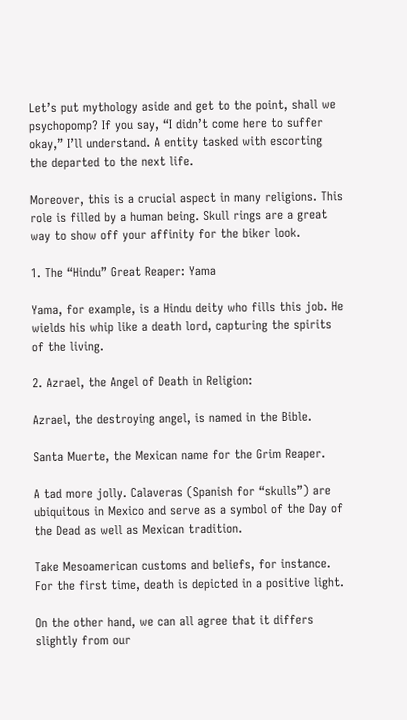Let’s put mythology aside and get to the point, shall we psychopomp? If you say, “I didn’t come here to suffer okay,” I’ll understand. A entity tasked with escorting the departed to the next life.

Moreover, this is a crucial aspect in many religions. This role is filled by a human being. Skull rings are a great way to show off your affinity for the biker look.

1. The “Hindu” Great Reaper: Yama

Yama, for example, is a Hindu deity who fills this job. He wields his whip like a death lord, capturing the spirits of the living.

2. Azrael, the Angel of Death in Religion:

Azrael, the destroying angel, is named in the Bible.

Santa Muerte, the Mexican name for the Grim Reaper.

A tad more jolly. Calaveras (Spanish for “skulls”) are ubiquitous in Mexico and serve as a symbol of the Day of the Dead as well as Mexican tradition.

Take Mesoamerican customs and beliefs, for instance. For the first time, death is depicted in a positive light.

On the other hand, we can all agree that it differs slightly from our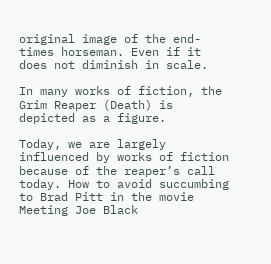original image of the end-times horseman. Even if it does not diminish in scale.

In many works of fiction, the Grim Reaper (Death) is depicted as a figure.

Today, we are largely influenced by works of fiction because of the reaper’s call today. How to avoid succumbing to Brad Pitt in the movie Meeting Joe Black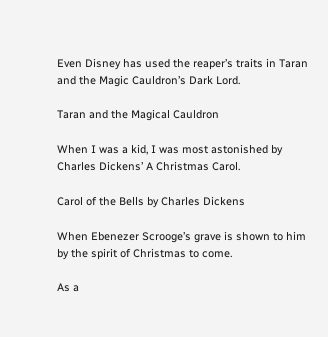Even Disney has used the reaper’s traits in Taran and the Magic Cauldron’s Dark Lord.

Taran and the Magical Cauldron

When I was a kid, I was most astonished by Charles Dickens’ A Christmas Carol.

Carol of the Bells by Charles Dickens

When Ebenezer Scrooge’s grave is shown to him by the spirit of Christmas to come.

As a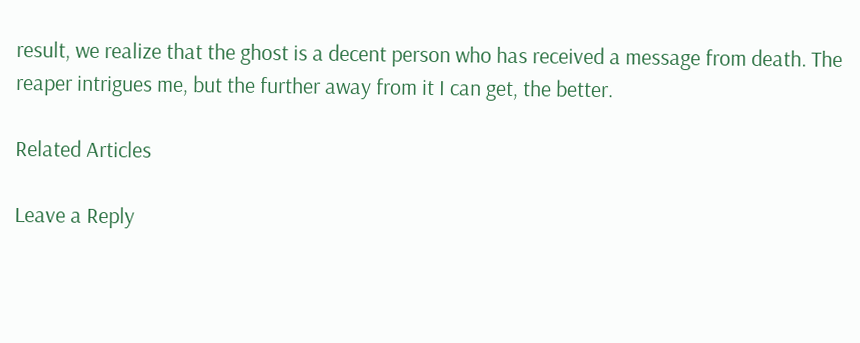result, we realize that the ghost is a decent person who has received a message from death. The reaper intrigues me, but the further away from it I can get, the better.

Related Articles

Leave a Reply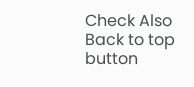Check Also
Back to top button